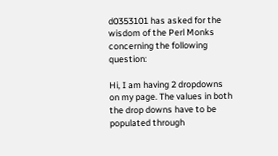d0353101 has asked for the wisdom of the Perl Monks concerning the following question:

Hi, I am having 2 dropdowns on my page. The values in both the drop downs have to be populated through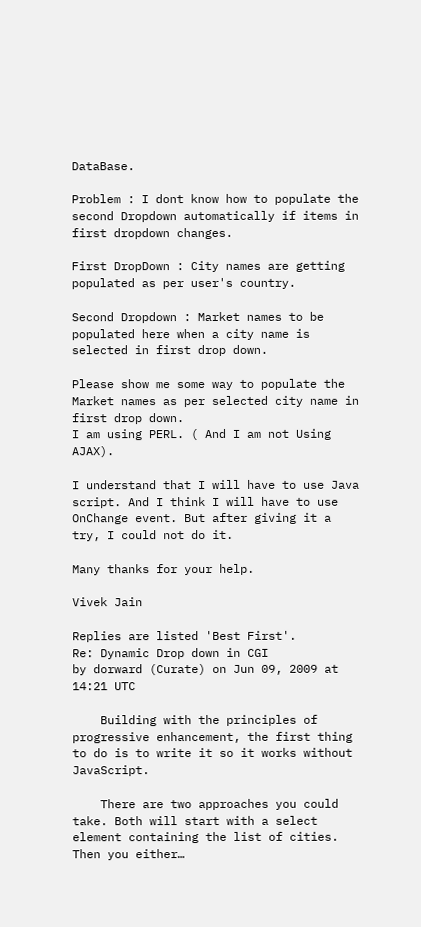DataBase.

Problem : I dont know how to populate the second Dropdown automatically if items in first dropdown changes.

First DropDown : City names are getting populated as per user's country.

Second Dropdown : Market names to be populated here when a city name is selected in first drop down.

Please show me some way to populate the Market names as per selected city name in first drop down.
I am using PERL. ( And I am not Using AJAX).

I understand that I will have to use Java script. And I think I will have to use OnChange event. But after giving it a try, I could not do it.

Many thanks for your help.

Vivek Jain

Replies are listed 'Best First'.
Re: Dynamic Drop down in CGI
by dorward (Curate) on Jun 09, 2009 at 14:21 UTC

    Building with the principles of progressive enhancement, the first thing to do is to write it so it works without JavaScript.

    There are two approaches you could take. Both will start with a select element containing the list of cities. Then you either…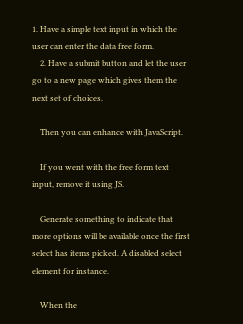1. Have a simple text input in which the user can enter the data free form.
    2. Have a submit button and let the user go to a new page which gives them the next set of choices.

    Then you can enhance with JavaScript.

    If you went with the free form text input, remove it using JS.

    Generate something to indicate that more options will be available once the first select has items picked. A disabled select element for instance.

    When the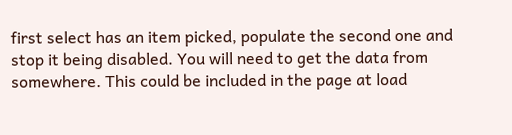first select has an item picked, populate the second one and stop it being disabled. You will need to get the data from somewhere. This could be included in the page at load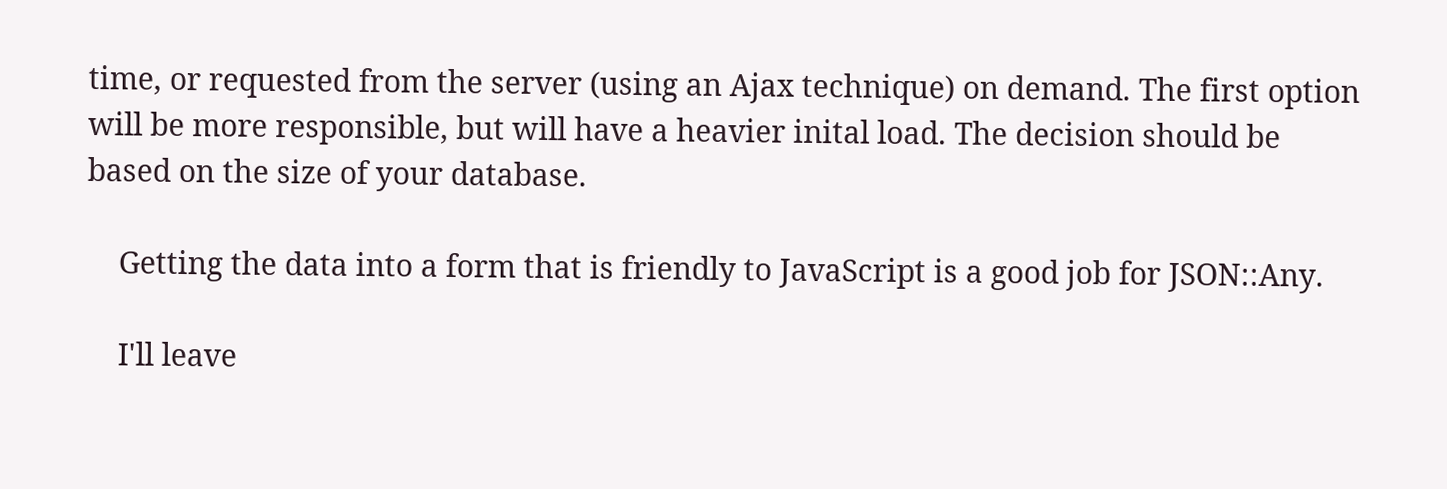time, or requested from the server (using an Ajax technique) on demand. The first option will be more responsible, but will have a heavier inital load. The decision should be based on the size of your database.

    Getting the data into a form that is friendly to JavaScript is a good job for JSON::Any.

    I'll leave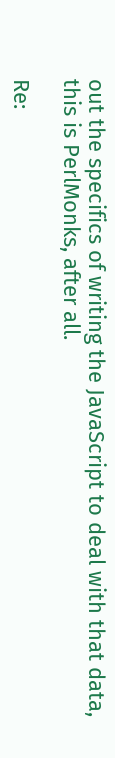out the specifics of writing the JavaScript to deal with that data, this is PerlMonks, after all.

Re: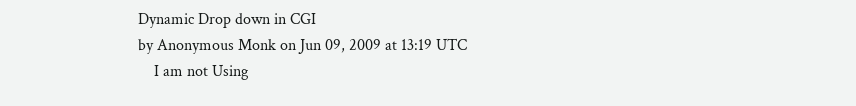Dynamic Drop down in CGI
by Anonymous Monk on Jun 09, 2009 at 13:19 UTC
    I am not Using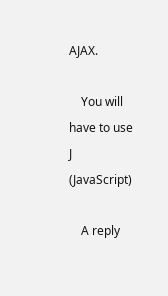AJAX.

    You will have to use J (JavaScript)

    A reply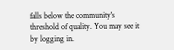falls below the community's threshold of quality. You may see it by logging in.